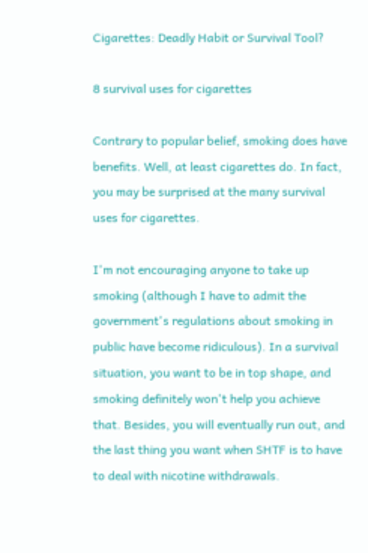Cigarettes: Deadly Habit or Survival Tool?

8 survival uses for cigarettes

Contrary to popular belief, smoking does have benefits. Well, at least cigarettes do. In fact, you may be surprised at the many survival uses for cigarettes.

I'm not encouraging anyone to take up smoking (although I have to admit the government's regulations about smoking in public have become ridiculous). In a survival situation, you want to be in top shape, and smoking definitely won't help you achieve that. Besides, you will eventually run out, and the last thing you want when SHTF is to have to deal with nicotine withdrawals.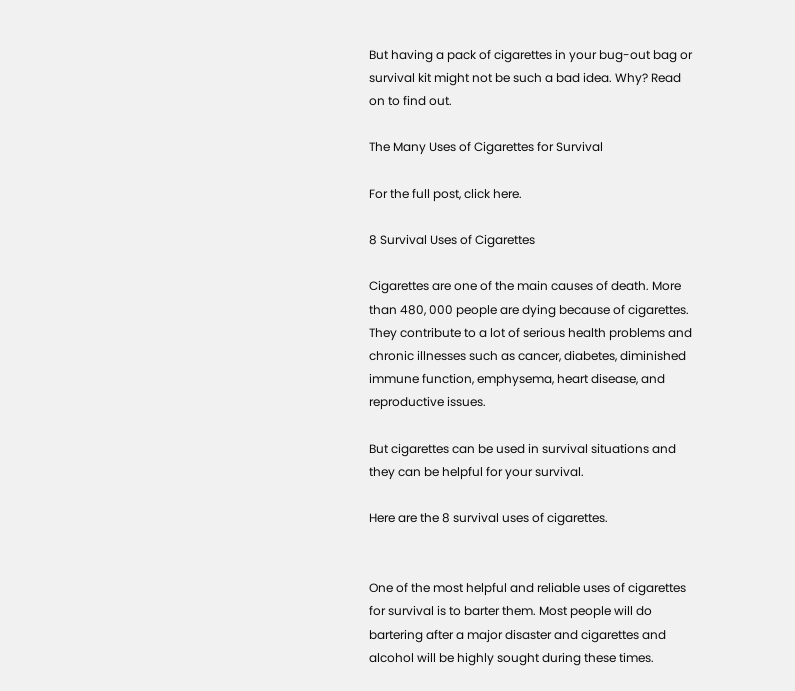But having a pack of cigarettes in your bug-out bag or survival kit might not be such a bad idea. Why? Read on to find out.

The Many Uses of Cigarettes for Survival

For the full post, click here.

8 Survival Uses of Cigarettes

Cigarettes are one of the main causes of death. More than 480, 000 people are dying because of cigarettes. They contribute to a lot of serious health problems and chronic illnesses such as cancer, diabetes, diminished immune function, emphysema, heart disease, and reproductive issues.

But cigarettes can be used in survival situations and they can be helpful for your survival.

Here are the 8 survival uses of cigarettes.


One of the most helpful and reliable uses of cigarettes for survival is to barter them. Most people will do bartering after a major disaster and cigarettes and alcohol will be highly sought during these times.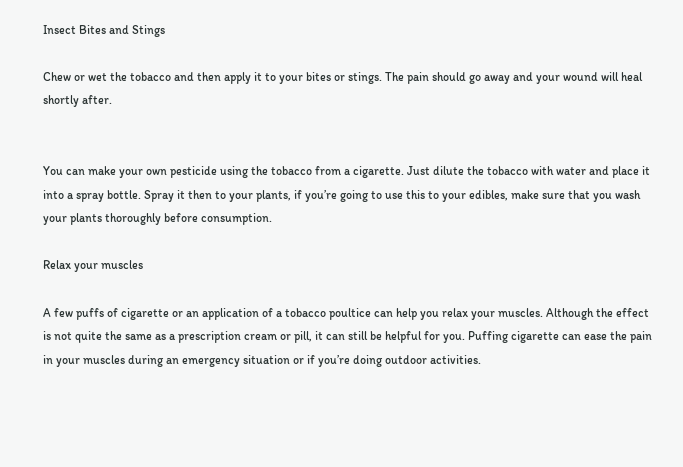Insect Bites and Stings

Chew or wet the tobacco and then apply it to your bites or stings. The pain should go away and your wound will heal shortly after.


You can make your own pesticide using the tobacco from a cigarette. Just dilute the tobacco with water and place it into a spray bottle. Spray it then to your plants, if you’re going to use this to your edibles, make sure that you wash your plants thoroughly before consumption.

Relax your muscles

A few puffs of cigarette or an application of a tobacco poultice can help you relax your muscles. Although the effect is not quite the same as a prescription cream or pill, it can still be helpful for you. Puffing cigarette can ease the pain in your muscles during an emergency situation or if you’re doing outdoor activities.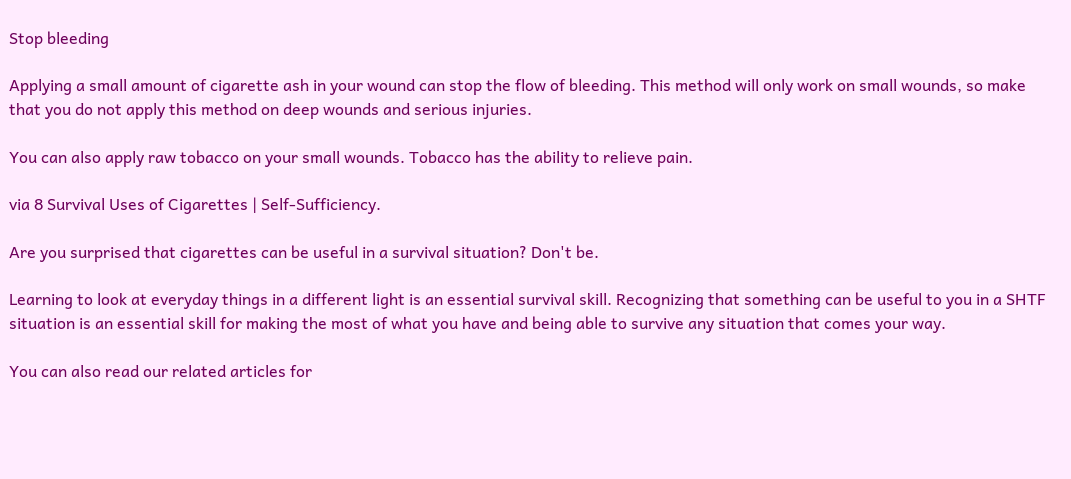Stop bleeding

Applying a small amount of cigarette ash in your wound can stop the flow of bleeding. This method will only work on small wounds, so make that you do not apply this method on deep wounds and serious injuries.

You can also apply raw tobacco on your small wounds. Tobacco has the ability to relieve pain.

via 8 Survival Uses of Cigarettes | Self-Sufficiency.

Are you surprised that cigarettes can be useful in a survival situation? Don't be.

Learning to look at everyday things in a different light is an essential survival skill. Recognizing that something can be useful to you in a SHTF situation is an essential skill for making the most of what you have and being able to survive any situation that comes your way.

You can also read our related articles for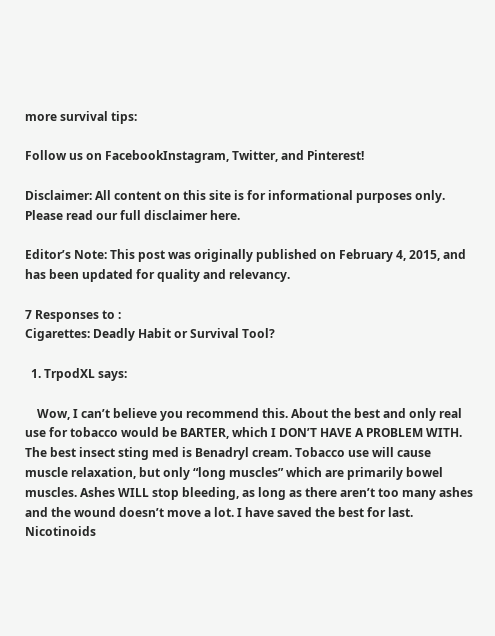more survival tips:

Follow us on FacebookInstagram, Twitter, and Pinterest!

Disclaimer: All content on this site is for informational purposes only. Please read our full disclaimer here.

Editor’s Note: This post was originally published on February 4, 2015, and has been updated for quality and relevancy.

7 Responses to :
Cigarettes: Deadly Habit or Survival Tool?

  1. TrpodXL says:

    Wow, I can’t believe you recommend this. About the best and only real use for tobacco would be BARTER, which I DON’T HAVE A PROBLEM WITH. The best insect sting med is Benadryl cream. Tobacco use will cause muscle relaxation, but only “long muscles” which are primarily bowel muscles. Ashes WILL stop bleeding, as long as there aren’t too many ashes and the wound doesn’t move a lot. I have saved the best for last. Nicotinoids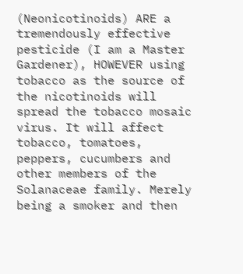(Neonicotinoids) ARE a tremendously effective pesticide (I am a Master Gardener), HOWEVER using tobacco as the source of the nicotinoids will spread the tobacco mosaic virus. It will affect tobacco, tomatoes, peppers, cucumbers and other members of the Solanaceae family. Merely being a smoker and then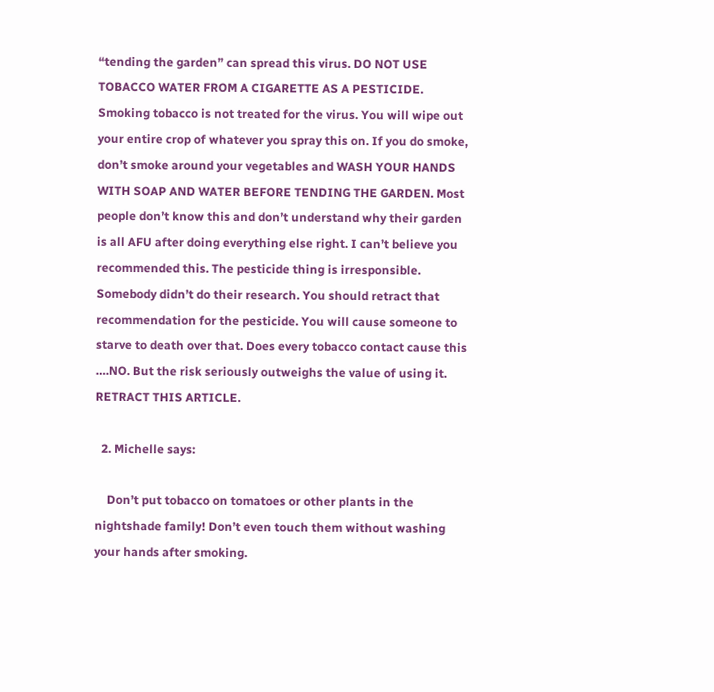“tending the garden” can spread this virus. DO NOT USE TOBACCO WATER FROM A CIGARETTE AS A PESTICIDE. Smoking tobacco is not treated for the virus. You will wipe out your entire crop of whatever you spray this on. If you do smoke, don’t smoke around your vegetables and WASH YOUR HANDS WITH SOAP AND WATER BEFORE TENDING THE GARDEN. Most people don’t know this and don’t understand why their garden is all AFU after doing everything else right. I can’t believe you recommended this. The pesticide thing is irresponsible. Somebody didn’t do their research. You should retract that recommendation for the pesticide. You will cause someone to starve to death over that. Does every tobacco contact cause this ….NO. But the risk seriously outweighs the value of using it. RETRACT THIS ARTICLE.

  2. Michelle says:

    Don’t put tobacco on tomatoes or other plants in the nightshade family! Don’t even touch them without washing your hands after smoking.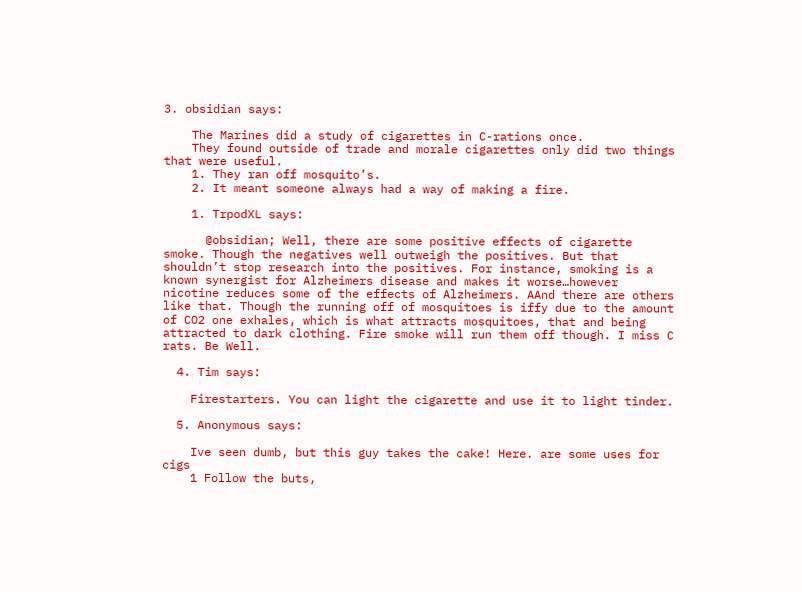3. obsidian says:

    The Marines did a study of cigarettes in C-rations once.
    They found outside of trade and morale cigarettes only did two things that were useful.
    1. They ran off mosquito’s.
    2. It meant someone always had a way of making a fire.

    1. TrpodXL says:

      @obsidian; Well, there are some positive effects of cigarette smoke. Though the negatives well outweigh the positives. But that shouldn’t stop research into the positives. For instance, smoking is a known synergist for Alzheimers disease and makes it worse…however nicotine reduces some of the effects of Alzheimers. AAnd there are others like that. Though the running off of mosquitoes is iffy due to the amount of CO2 one exhales, which is what attracts mosquitoes, that and being attracted to dark clothing. Fire smoke will run them off though. I miss C rats. Be Well.

  4. Tim says:

    Firestarters. You can light the cigarette and use it to light tinder.

  5. Anonymous says:

    Ive seen dumb, but this guy takes the cake! Here. are some uses for cigs
    1 Follow the buts,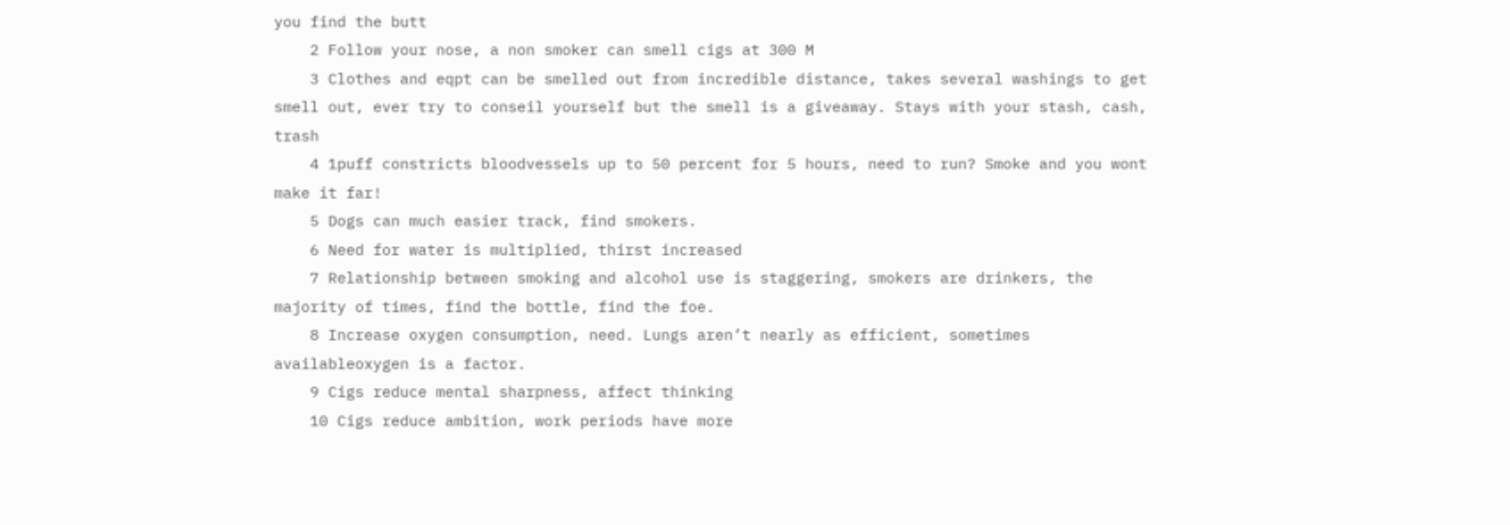you find the butt
    2 Follow your nose, a non smoker can smell cigs at 300 M
    3 Clothes and eqpt can be smelled out from incredible distance, takes several washings to get smell out, ever try to conseil yourself but the smell is a giveaway. Stays with your stash, cash, trash
    4 1puff constricts bloodvessels up to 50 percent for 5 hours, need to run? Smoke and you wont make it far!
    5 Dogs can much easier track, find smokers.
    6 Need for water is multiplied, thirst increased
    7 Relationship between smoking and alcohol use is staggering, smokers are drinkers, the majority of times, find the bottle, find the foe.
    8 Increase oxygen consumption, need. Lungs aren’t nearly as efficient, sometimes availableoxygen is a factor.
    9 Cigs reduce mental sharpness, affect thinking
    10 Cigs reduce ambition, work periods have more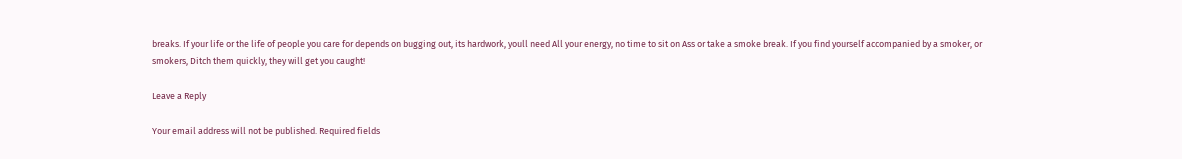breaks. If your life or the life of people you care for depends on bugging out, its hardwork, youll need All your energy, no time to sit on Ass or take a smoke break. If you find yourself accompanied by a smoker, or smokers, Ditch them quickly, they will get you caught!

Leave a Reply

Your email address will not be published. Required fields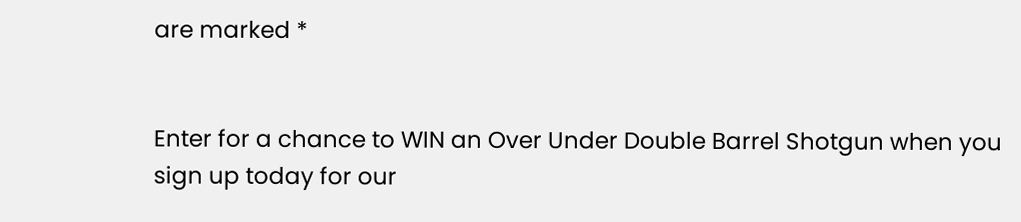are marked *


Enter for a chance to WIN an Over Under Double Barrel Shotgun when you sign up today for our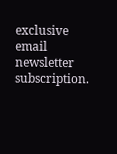exclusive email newsletter subscription.